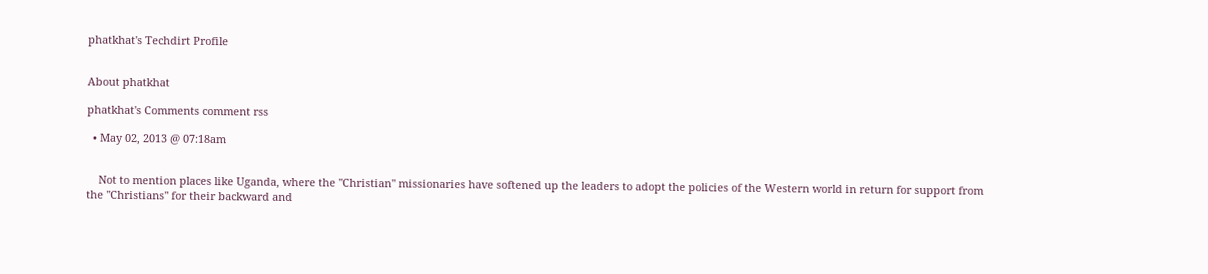phatkhat's Techdirt Profile


About phatkhat

phatkhat's Comments comment rss

  • May 02, 2013 @ 07:18am


    Not to mention places like Uganda, where the "Christian" missionaries have softened up the leaders to adopt the policies of the Western world in return for support from the "Christians" for their backward and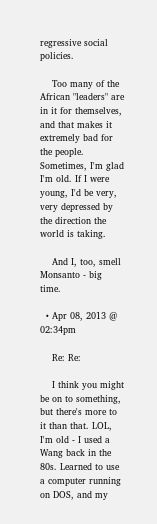regressive social policies.

    Too many of the African "leaders" are in it for themselves, and that makes it extremely bad for the people. Sometimes, I'm glad I'm old. If I were young, I'd be very, very depressed by the direction the world is taking.

    And I, too, smell Monsanto - big time.

  • Apr 08, 2013 @ 02:34pm

    Re: Re:

    I think you might be on to something, but there's more to it than that. LOL, I'm old - I used a Wang back in the 80s. Learned to use a computer running on DOS, and my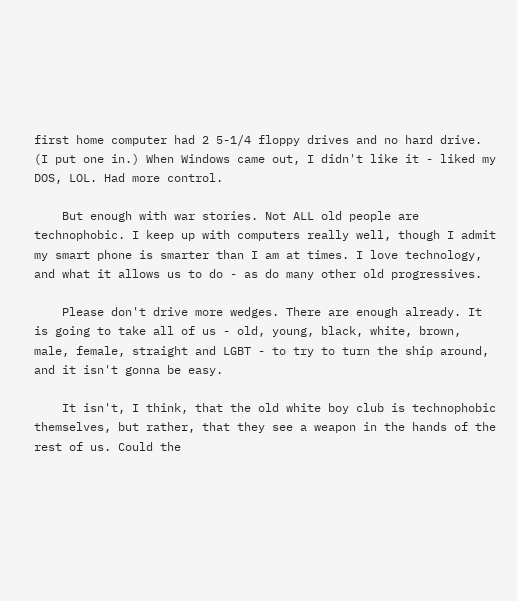first home computer had 2 5-1/4 floppy drives and no hard drive. (I put one in.) When Windows came out, I didn't like it - liked my DOS, LOL. Had more control.

    But enough with war stories. Not ALL old people are technophobic. I keep up with computers really well, though I admit my smart phone is smarter than I am at times. I love technology, and what it allows us to do - as do many other old progressives.

    Please don't drive more wedges. There are enough already. It is going to take all of us - old, young, black, white, brown, male, female, straight and LGBT - to try to turn the ship around, and it isn't gonna be easy.

    It isn't, I think, that the old white boy club is technophobic themselves, but rather, that they see a weapon in the hands of the rest of us. Could the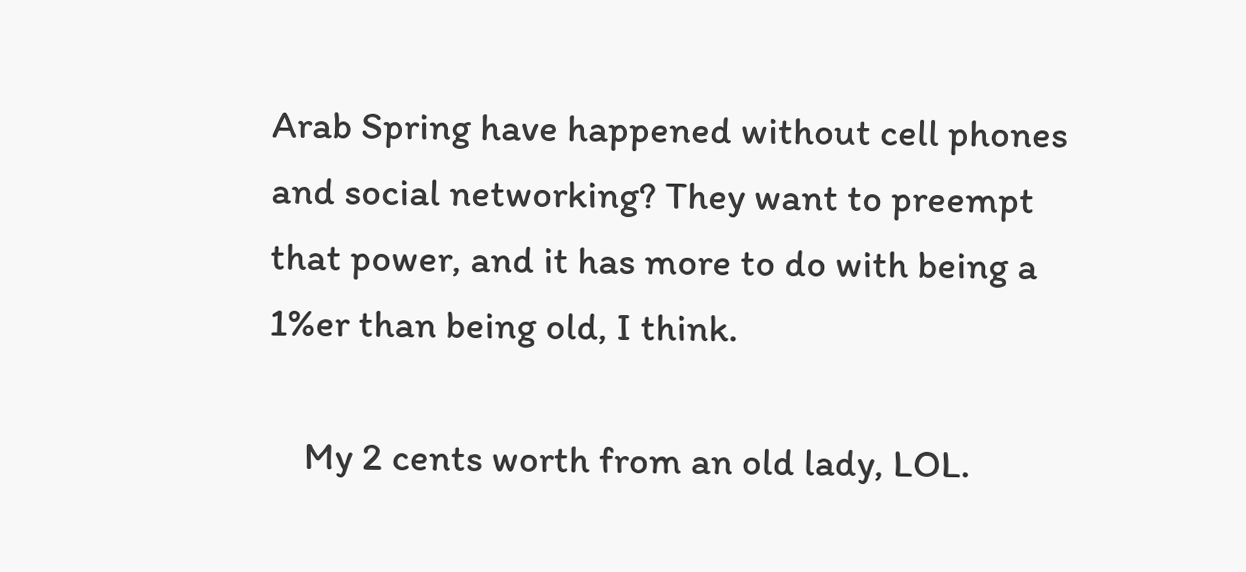Arab Spring have happened without cell phones and social networking? They want to preempt that power, and it has more to do with being a 1%er than being old, I think.

    My 2 cents worth from an old lady, LOL.